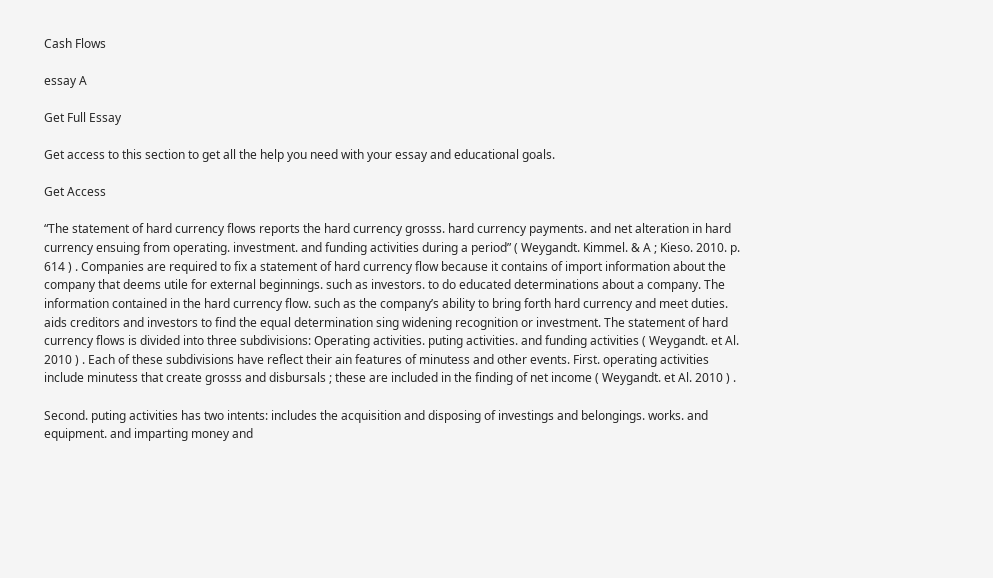Cash Flows

essay A

Get Full Essay

Get access to this section to get all the help you need with your essay and educational goals.

Get Access

“The statement of hard currency flows reports the hard currency grosss. hard currency payments. and net alteration in hard currency ensuing from operating. investment. and funding activities during a period” ( Weygandt. Kimmel. & A ; Kieso. 2010. p. 614 ) . Companies are required to fix a statement of hard currency flow because it contains of import information about the company that deems utile for external beginnings. such as investors. to do educated determinations about a company. The information contained in the hard currency flow. such as the company’s ability to bring forth hard currency and meet duties. aids creditors and investors to find the equal determination sing widening recognition or investment. The statement of hard currency flows is divided into three subdivisions: Operating activities. puting activities. and funding activities ( Weygandt. et Al. 2010 ) . Each of these subdivisions have reflect their ain features of minutess and other events. First. operating activities include minutess that create grosss and disbursals ; these are included in the finding of net income ( Weygandt. et Al. 2010 ) .

Second. puting activities has two intents: includes the acquisition and disposing of investings and belongings. works. and equipment. and imparting money and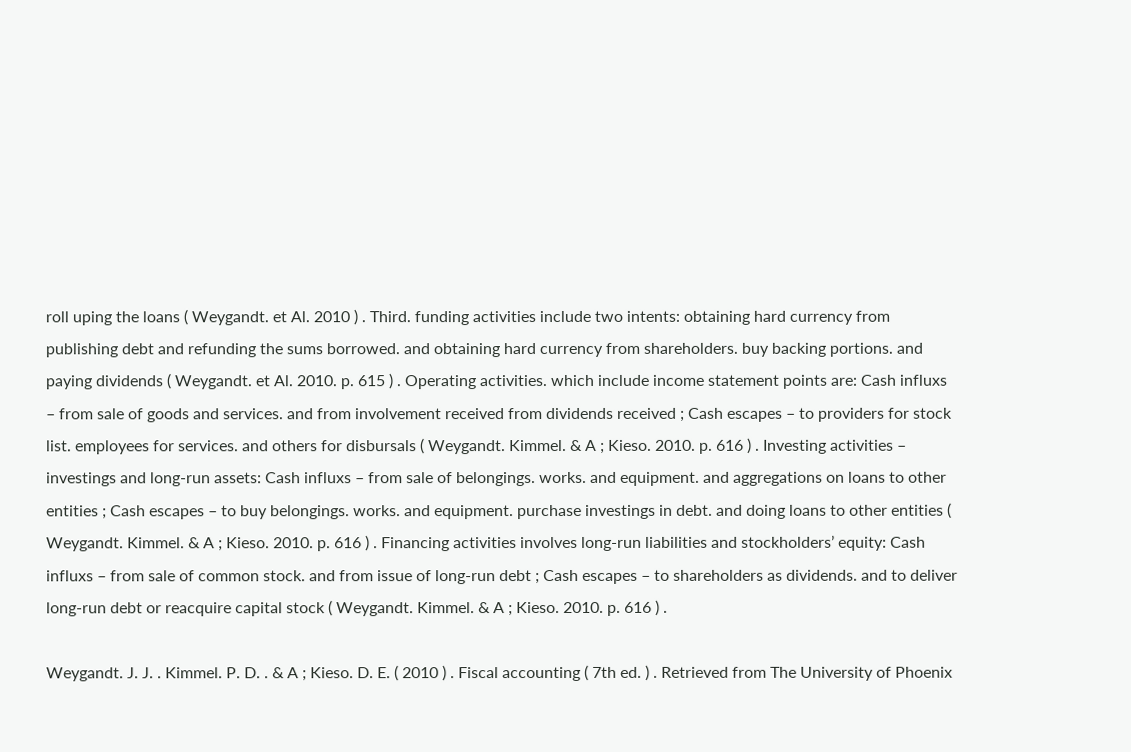roll uping the loans ( Weygandt. et Al. 2010 ) . Third. funding activities include two intents: obtaining hard currency from publishing debt and refunding the sums borrowed. and obtaining hard currency from shareholders. buy backing portions. and paying dividends ( Weygandt. et Al. 2010. p. 615 ) . Operating activities. which include income statement points are: Cash influxs – from sale of goods and services. and from involvement received from dividends received ; Cash escapes – to providers for stock list. employees for services. and others for disbursals ( Weygandt. Kimmel. & A ; Kieso. 2010. p. 616 ) . Investing activities – investings and long-run assets: Cash influxs – from sale of belongings. works. and equipment. and aggregations on loans to other entities ; Cash escapes – to buy belongings. works. and equipment. purchase investings in debt. and doing loans to other entities ( Weygandt. Kimmel. & A ; Kieso. 2010. p. 616 ) . Financing activities involves long-run liabilities and stockholders’ equity: Cash influxs – from sale of common stock. and from issue of long-run debt ; Cash escapes – to shareholders as dividends. and to deliver long-run debt or reacquire capital stock ( Weygandt. Kimmel. & A ; Kieso. 2010. p. 616 ) .

Weygandt. J. J. . Kimmel. P. D. . & A ; Kieso. D. E. ( 2010 ) . Fiscal accounting ( 7th ed. ) . Retrieved from The University of Phoenix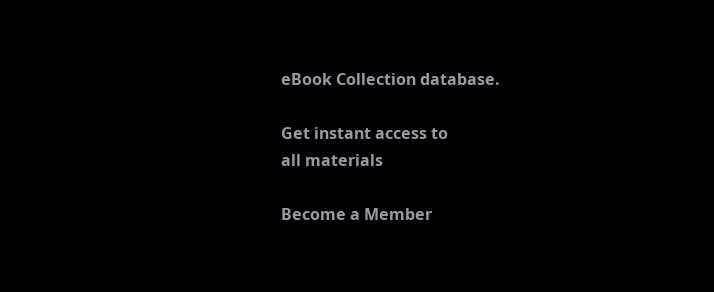eBook Collection database.

Get instant access to
all materials

Become a Member